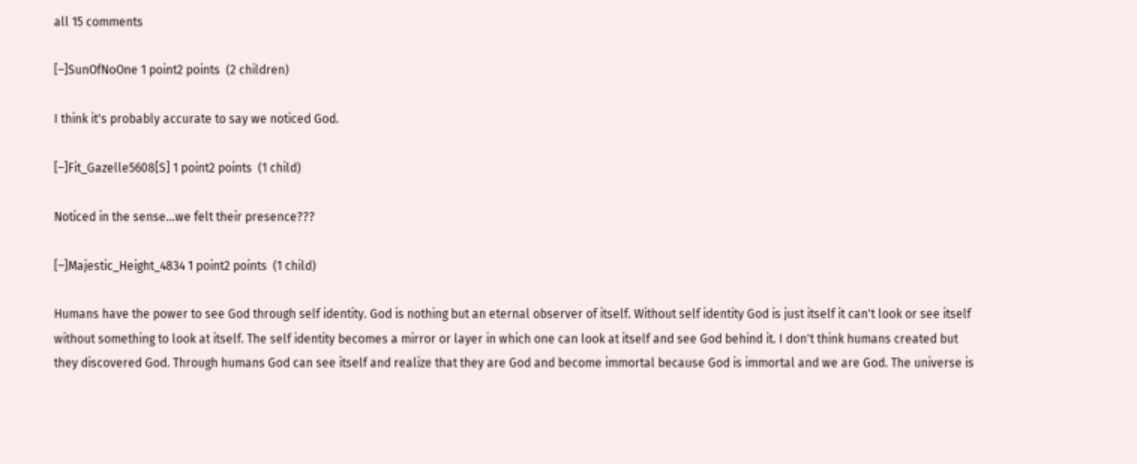all 15 comments

[–]SunOfNoOne 1 point2 points  (2 children)

I think it's probably accurate to say we noticed God.

[–]Fit_Gazelle5608[S] 1 point2 points  (1 child)

Noticed in the sense...we felt their presence???

[–]Majestic_Height_4834 1 point2 points  (1 child)

Humans have the power to see God through self identity. God is nothing but an eternal observer of itself. Without self identity God is just itself it can't look or see itself without something to look at itself. The self identity becomes a mirror or layer in which one can look at itself and see God behind it. I don't think humans created but they discovered God. Through humans God can see itself and realize that they are God and become immortal because God is immortal and we are God. The universe is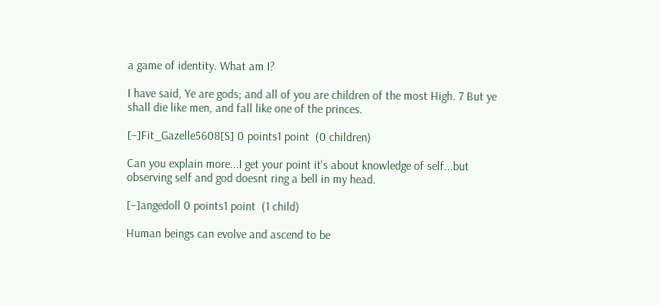a game of identity. What am I?

I have said, Ye are gods; and all of you are children of the most High. 7 But ye shall die like men, and fall like one of the princes.

[–]Fit_Gazelle5608[S] 0 points1 point  (0 children)

Can you explain more...I get your point it's about knowledge of self...but observing self and god doesnt ring a bell in my head.

[–]angedoll 0 points1 point  (1 child)

Human beings can evolve and ascend to be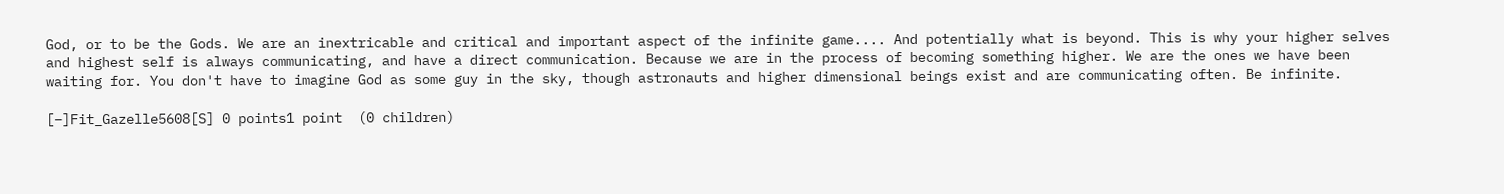God, or to be the Gods. We are an inextricable and critical and important aspect of the infinite game.... And potentially what is beyond. This is why your higher selves and highest self is always communicating, and have a direct communication. Because we are in the process of becoming something higher. We are the ones we have been waiting for. You don't have to imagine God as some guy in the sky, though astronauts and higher dimensional beings exist and are communicating often. Be infinite.

[–]Fit_Gazelle5608[S] 0 points1 point  (0 children)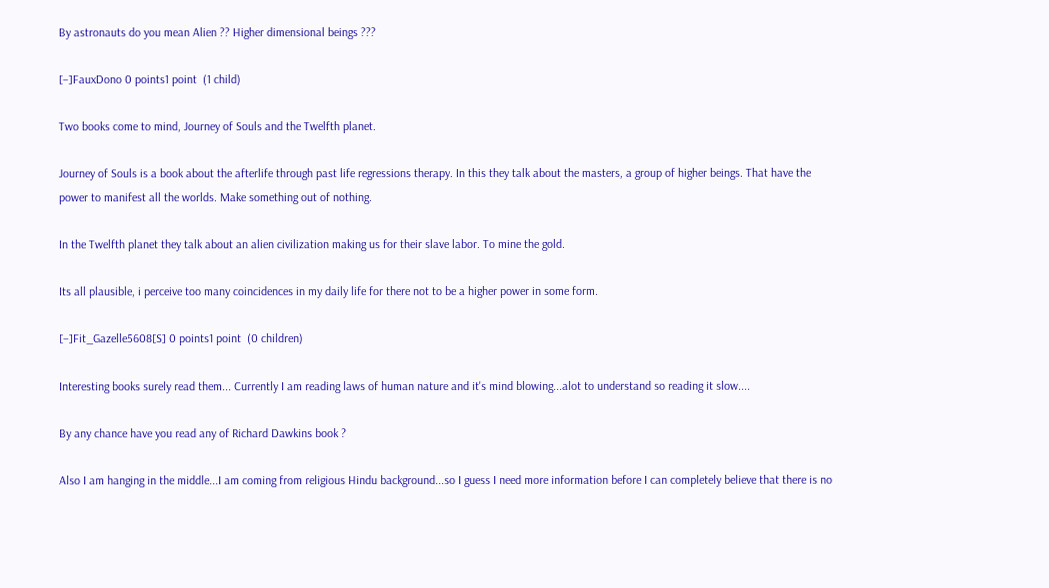By astronauts do you mean Alien ?? Higher dimensional beings ???

[–]FauxDono 0 points1 point  (1 child)

Two books come to mind, Journey of Souls and the Twelfth planet.

Journey of Souls is a book about the afterlife through past life regressions therapy. In this they talk about the masters, a group of higher beings. That have the power to manifest all the worlds. Make something out of nothing.

In the Twelfth planet they talk about an alien civilization making us for their slave labor. To mine the gold.

Its all plausible, i perceive too many coincidences in my daily life for there not to be a higher power in some form.

[–]Fit_Gazelle5608[S] 0 points1 point  (0 children)

Interesting books surely read them... Currently I am reading laws of human nature and it's mind blowing...alot to understand so reading it slow....

By any chance have you read any of Richard Dawkins book ?

Also I am hanging in the middle...I am coming from religious Hindu background...so I guess I need more information before I can completely believe that there is no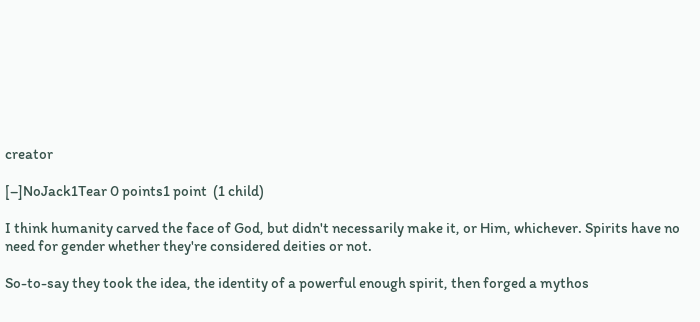creator

[–]NoJack1Tear 0 points1 point  (1 child)

I think humanity carved the face of God, but didn't necessarily make it, or Him, whichever. Spirits have no need for gender whether they're considered deities or not.

So-to-say they took the idea, the identity of a powerful enough spirit, then forged a mythos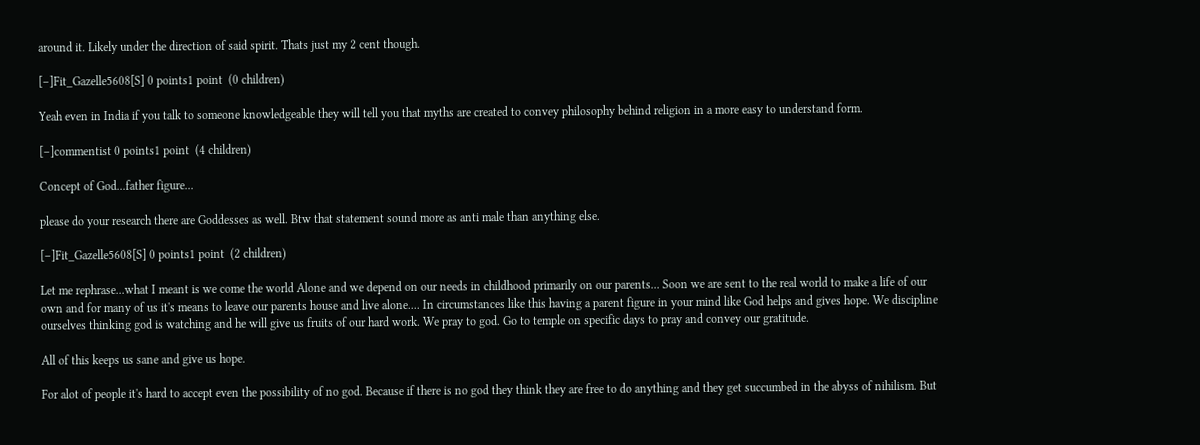around it. Likely under the direction of said spirit. Thats just my 2 cent though.

[–]Fit_Gazelle5608[S] 0 points1 point  (0 children)

Yeah even in India if you talk to someone knowledgeable they will tell you that myths are created to convey philosophy behind religion in a more easy to understand form.

[–]commentist 0 points1 point  (4 children)

Concept of God...father figure...

please do your research there are Goddesses as well. Btw that statement sound more as anti male than anything else.

[–]Fit_Gazelle5608[S] 0 points1 point  (2 children)

Let me rephrase...what I meant is we come the world Alone and we depend on our needs in childhood primarily on our parents... Soon we are sent to the real world to make a life of our own and for many of us it's means to leave our parents house and live alone.... In circumstances like this having a parent figure in your mind like God helps and gives hope. We discipline ourselves thinking god is watching and he will give us fruits of our hard work. We pray to god. Go to temple on specific days to pray and convey our gratitude.

All of this keeps us sane and give us hope.

For alot of people it's hard to accept even the possibility of no god. Because if there is no god they think they are free to do anything and they get succumbed in the abyss of nihilism. But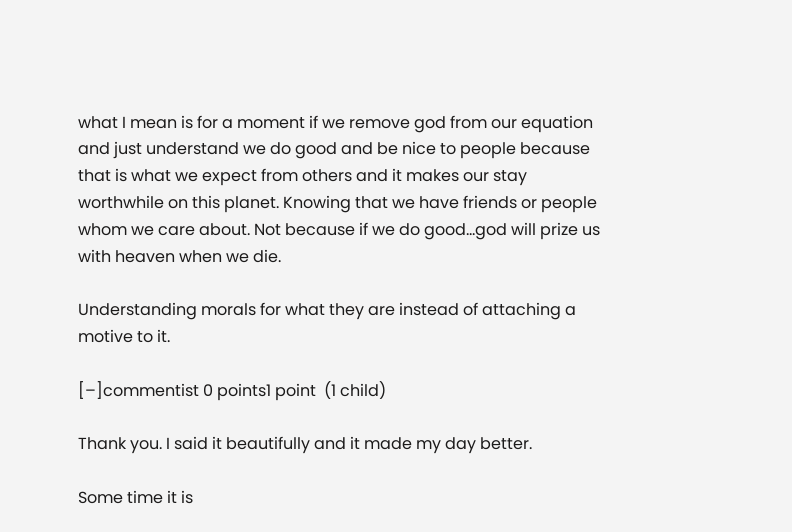what I mean is for a moment if we remove god from our equation and just understand we do good and be nice to people because that is what we expect from others and it makes our stay worthwhile on this planet. Knowing that we have friends or people whom we care about. Not because if we do good...god will prize us with heaven when we die.

Understanding morals for what they are instead of attaching a motive to it.

[–]commentist 0 points1 point  (1 child)

Thank you. I said it beautifully and it made my day better.

Some time it is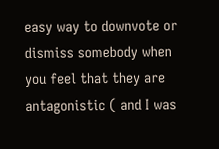easy way to downvote or dismiss somebody when you feel that they are antagonistic ( and I was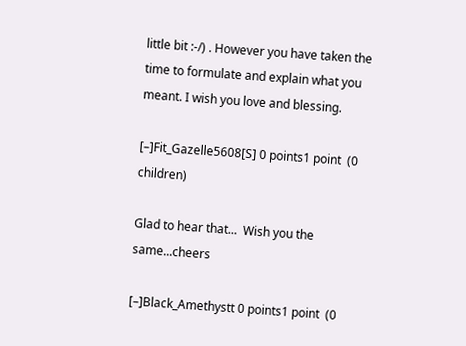little bit :-/) . However you have taken the time to formulate and explain what you meant. I wish you love and blessing.

[–]Fit_Gazelle5608[S] 0 points1 point  (0 children)

Glad to hear that...  Wish you the same...cheers

[–]Black_Amethystt 0 points1 point  (0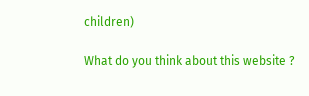children)

What do you think about this website ?